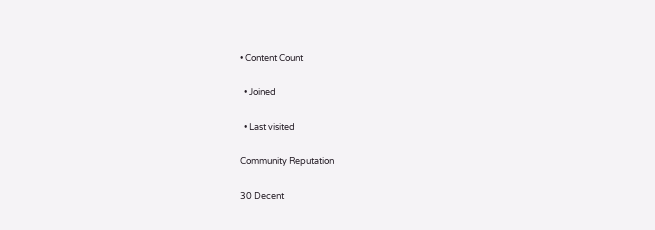• Content Count

  • Joined

  • Last visited

Community Reputation

30 Decent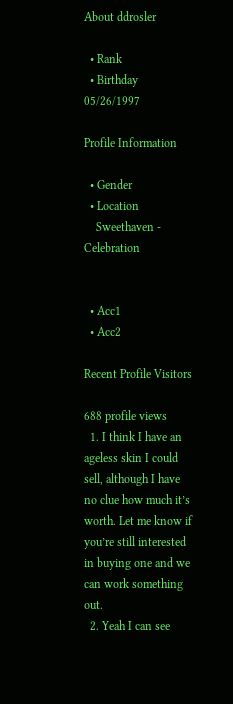About ddrosler

  • Rank
  • Birthday 05/26/1997

Profile Information

  • Gender
  • Location
    Sweethaven - Celebration


  • Acc1
  • Acc2

Recent Profile Visitors

688 profile views
  1. I think I have an ageless skin I could sell, although I have no clue how much it’s worth. Let me know if you’re still interested in buying one and we can work something out.
  2. Yeah I can see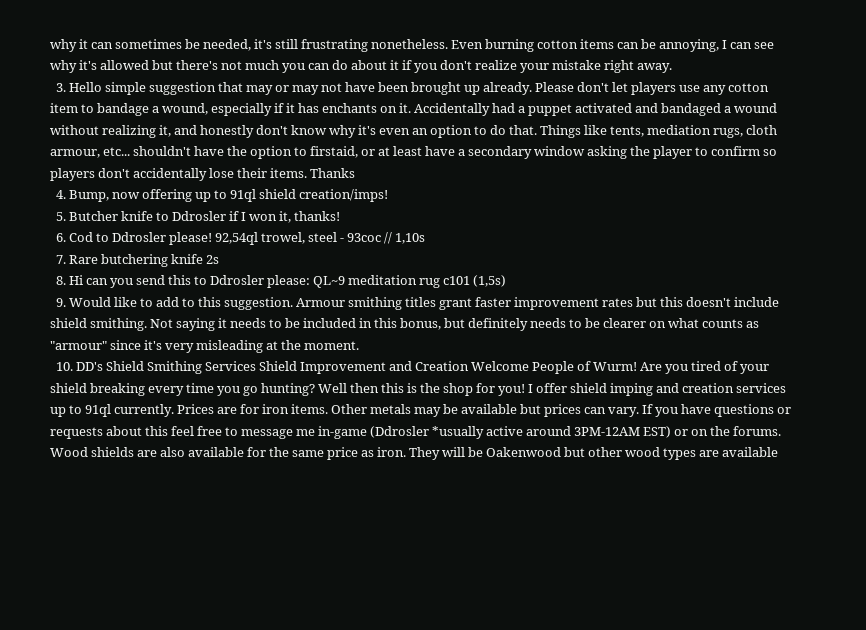why it can sometimes be needed, it's still frustrating nonetheless. Even burning cotton items can be annoying, I can see why it's allowed but there's not much you can do about it if you don't realize your mistake right away.
  3. Hello simple suggestion that may or may not have been brought up already. Please don't let players use any cotton item to bandage a wound, especially if it has enchants on it. Accidentally had a puppet activated and bandaged a wound without realizing it, and honestly don't know why it's even an option to do that. Things like tents, mediation rugs, cloth armour, etc... shouldn't have the option to firstaid, or at least have a secondary window asking the player to confirm so players don't accidentally lose their items. Thanks
  4. Bump, now offering up to 91ql shield creation/imps!
  5. Butcher knife to Ddrosler if I won it, thanks!
  6. Cod to Ddrosler please! 92,54ql trowel, steel - 93coc // 1,10s
  7. Rare butchering knife 2s
  8. Hi can you send this to Ddrosler please: QL~9 meditation rug c101 (1,5s)
  9. Would like to add to this suggestion. Armour smithing titles grant faster improvement rates but this doesn't include shield smithing. Not saying it needs to be included in this bonus, but definitely needs to be clearer on what counts as "armour" since it's very misleading at the moment.
  10. DD's Shield Smithing Services Shield Improvement and Creation Welcome People of Wurm! Are you tired of your shield breaking every time you go hunting? Well then this is the shop for you! I offer shield imping and creation services up to 91ql currently. Prices are for iron items. Other metals may be available but prices can vary. If you have questions or requests about this feel free to message me in-game (Ddrosler *usually active around 3PM-12AM EST) or on the forums. Wood shields are also available for the same price as iron. They will be Oakenwood but other wood types are available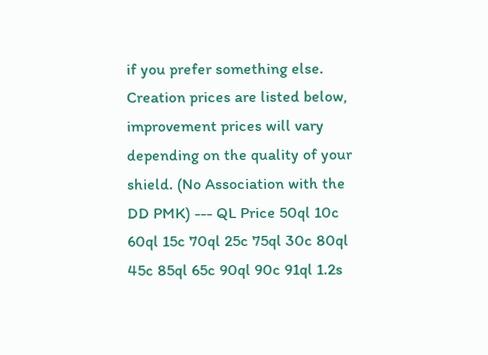if you prefer something else. Creation prices are listed below, improvement prices will vary depending on the quality of your shield. (No Association with the DD PMK) --- QL Price 50ql 10c 60ql 15c 70ql 25c 75ql 30c 80ql 45c 85ql 65c 90ql 90c 91ql 1.2s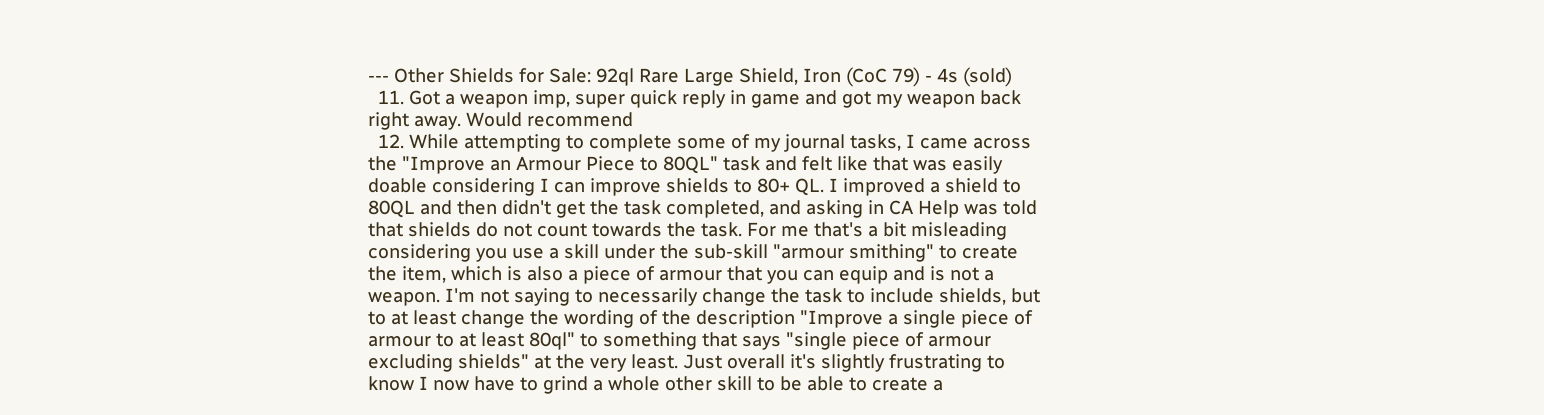--- Other Shields for Sale: 92ql Rare Large Shield, Iron (CoC 79) - 4s (sold)
  11. Got a weapon imp, super quick reply in game and got my weapon back right away. Would recommend
  12. While attempting to complete some of my journal tasks, I came across the "Improve an Armour Piece to 80QL" task and felt like that was easily doable considering I can improve shields to 80+ QL. I improved a shield to 80QL and then didn't get the task completed, and asking in CA Help was told that shields do not count towards the task. For me that's a bit misleading considering you use a skill under the sub-skill "armour smithing" to create the item, which is also a piece of armour that you can equip and is not a weapon. I'm not saying to necessarily change the task to include shields, but to at least change the wording of the description "Improve a single piece of armour to at least 80ql" to something that says "single piece of armour excluding shields" at the very least. Just overall it's slightly frustrating to know I now have to grind a whole other skill to be able to create a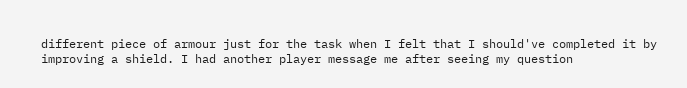different piece of armour just for the task when I felt that I should've completed it by improving a shield. I had another player message me after seeing my question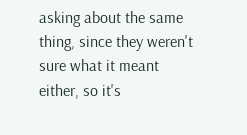asking about the same thing, since they weren't sure what it meant either, so it's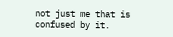not just me that is confused by it.